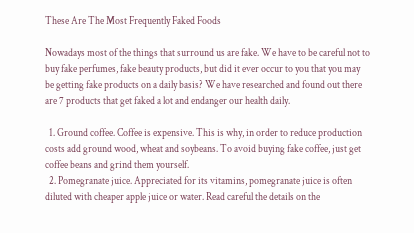These Are The Most Frequently Faked Foods

Nowadays most of the things that surround us are fake. We have to be careful not to buy fake perfumes, fake beauty products, but did it ever occur to you that you may be getting fake products on a daily basis? We have researched and found out there are 7 products that get faked a lot and endanger our health daily.

  1. Ground coffee. Coffee is expensive. This is why, in order to reduce production costs add ground wood, wheat and soybeans. To avoid buying fake coffee, just get coffee beans and grind them yourself.
  2. Pomegranate juice. Appreciated for its vitamins, pomegranate juice is often diluted with cheaper apple juice or water. Read careful the details on the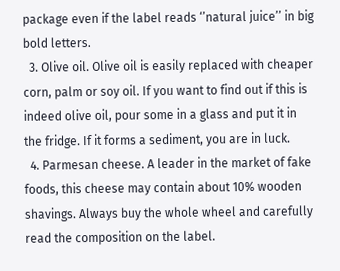package even if the label reads ‘’natural juice’’ in big bold letters.
  3. Olive oil. Olive oil is easily replaced with cheaper corn, palm or soy oil. If you want to find out if this is indeed olive oil, pour some in a glass and put it in the fridge. If it forms a sediment, you are in luck.
  4. Parmesan cheese. A leader in the market of fake foods, this cheese may contain about 10% wooden shavings. Always buy the whole wheel and carefully read the composition on the label.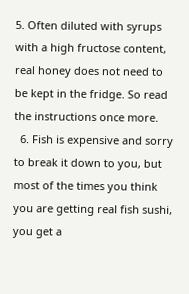5. Often diluted with syrups with a high fructose content, real honey does not need to be kept in the fridge. So read the instructions once more.
  6. Fish is expensive and sorry to break it down to you, but most of the times you think you are getting real fish sushi, you get a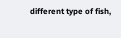different type of fish,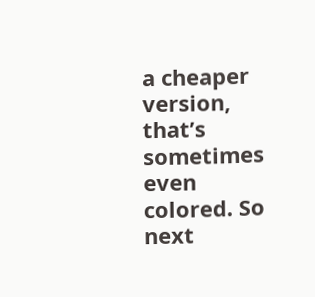a cheaper version, that’s sometimes even colored. So next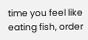time you feel like eating fish, order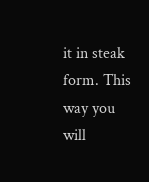it in steak form. This way you will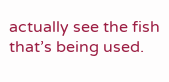actually see the fish that’s being used.